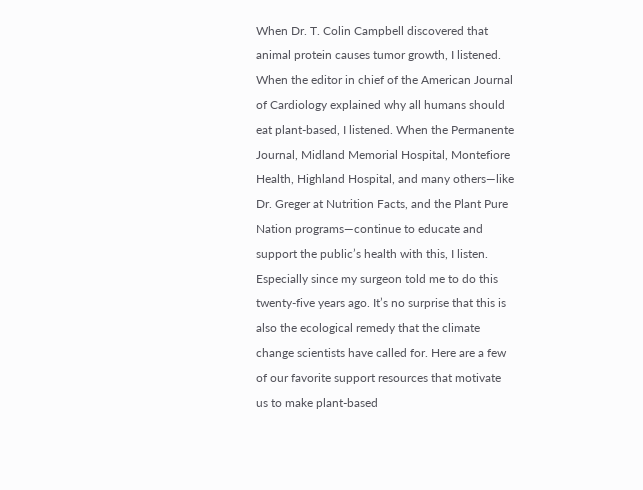When Dr. T. Colin Campbell discovered that animal protein causes tumor growth, I listened. When the editor in chief of the American Journal of Cardiology explained why all humans should eat plant-based, I listened. When the Permanente Journal, Midland Memorial Hospital, Montefiore Health, Highland Hospital, and many others—like Dr. Greger at Nutrition Facts, and the Plant Pure Nation programs—continue to educate and support the public’s health with this, I listen. Especially since my surgeon told me to do this twenty-five years ago. It’s no surprise that this is also the ecological remedy that the climate change scientists have called for. Here are a few of our favorite support resources that motivate us to make plant-based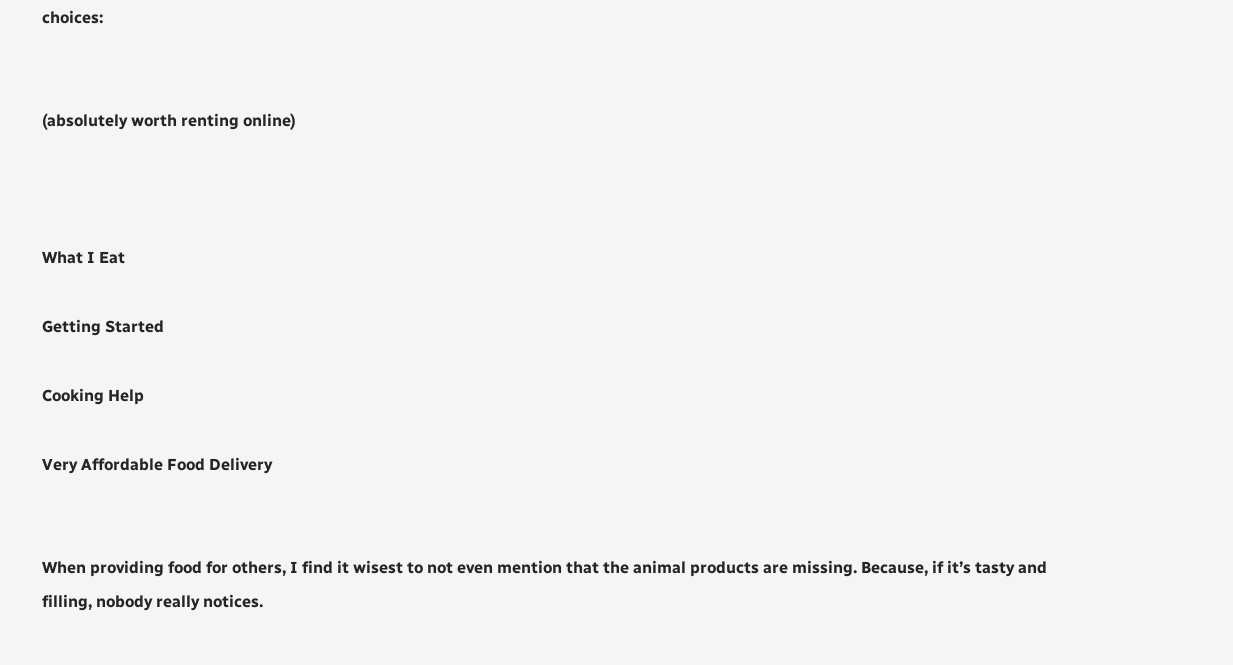choices:


(absolutely worth renting online)



What I Eat

Getting Started

Cooking Help

Very Affordable Food Delivery


When providing food for others, I find it wisest to not even mention that the animal products are missing. Because, if it’s tasty and filling, nobody really notices.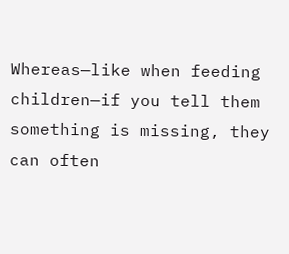Whereas—like when feeding children—if you tell them something is missing, they can often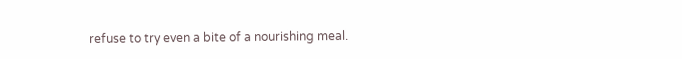refuse to try even a bite of a nourishing meal.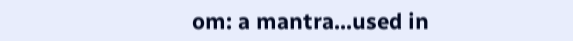om: a mantra...used in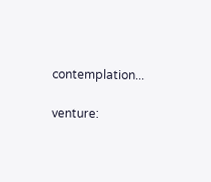contemplation...

venture: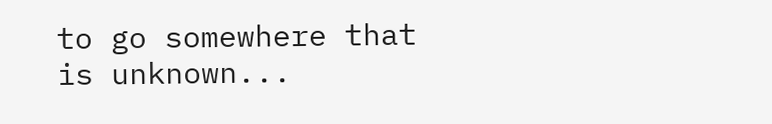to go somewhere that is unknown...